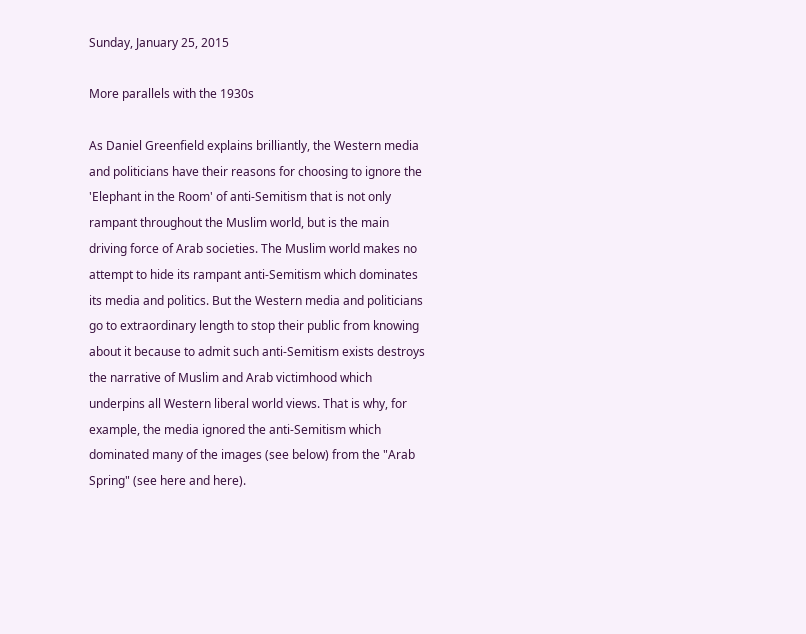Sunday, January 25, 2015

More parallels with the 1930s

As Daniel Greenfield explains brilliantly, the Western media and politicians have their reasons for choosing to ignore the 'Elephant in the Room' of anti-Semitism that is not only rampant throughout the Muslim world, but is the main driving force of Arab societies. The Muslim world makes no attempt to hide its rampant anti-Semitism which dominates its media and politics. But the Western media and politicians go to extraordinary length to stop their public from knowing about it because to admit such anti-Semitism exists destroys the narrative of Muslim and Arab victimhood which underpins all Western liberal world views. That is why, for example, the media ignored the anti-Semitism which dominated many of the images (see below) from the "Arab Spring" (see here and here).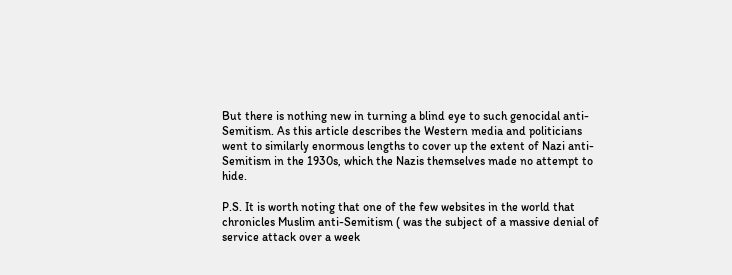But there is nothing new in turning a blind eye to such genocidal anti-Semitism. As this article describes the Western media and politicians went to similarly enormous lengths to cover up the extent of Nazi anti-Semitism in the 1930s, which the Nazis themselves made no attempt to hide.

P.S. It is worth noting that one of the few websites in the world that chronicles Muslim anti-Semitism ( was the subject of a massive denial of service attack over a week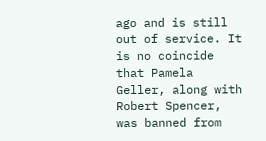ago and is still out of service. It is no coincide that Pamela Geller, along with Robert Spencer, was banned from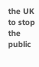the UK to stop the public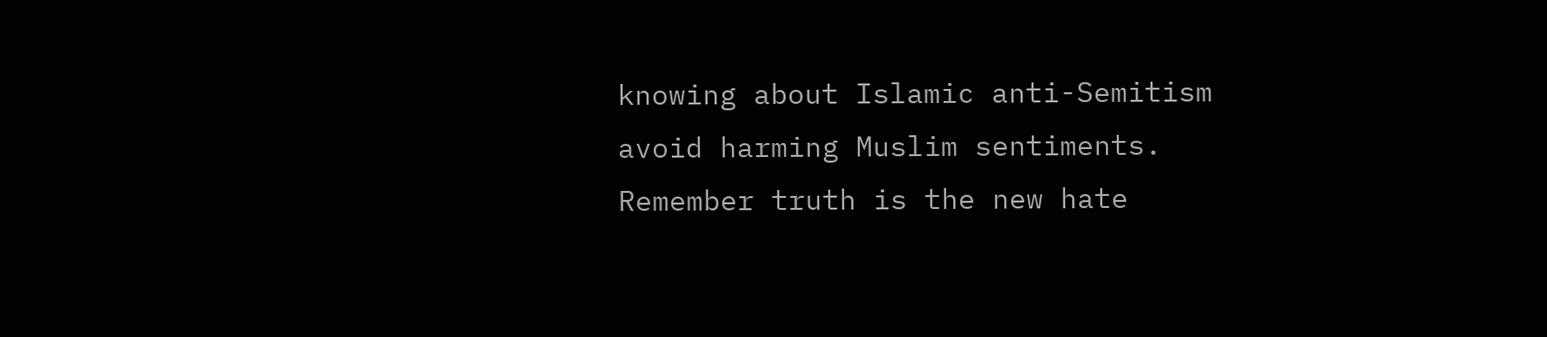knowing about Islamic anti-Semitism avoid harming Muslim sentiments. Remember truth is the new hate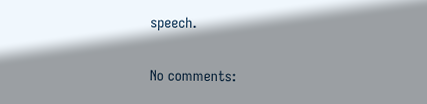speech.

No comments: